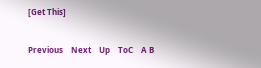[Get This]

Previous    Next    Up    ToC    A B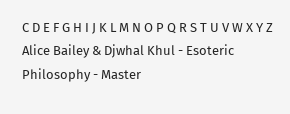C D E F G H I J K L M N O P Q R S T U V W X Y Z
Alice Bailey & Djwhal Khul - Esoteric Philosophy - Master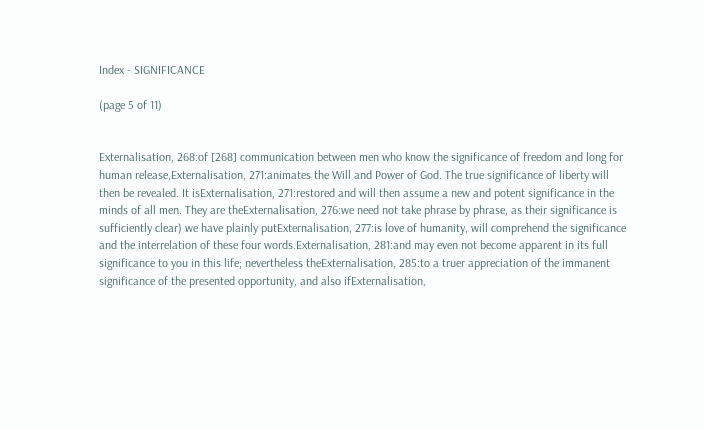Index - SIGNIFICANCE

(page 5 of 11)


Externalisation, 268:of [268] communication between men who know the significance of freedom and long for human release,Externalisation, 271:animates the Will and Power of God. The true significance of liberty will then be revealed. It isExternalisation, 271:restored and will then assume a new and potent significance in the minds of all men. They are theExternalisation, 276:we need not take phrase by phrase, as their significance is sufficiently clear) we have plainly putExternalisation, 277:is love of humanity, will comprehend the significance and the interrelation of these four words.Externalisation, 281:and may even not become apparent in its full significance to you in this life; nevertheless theExternalisation, 285:to a truer appreciation of the immanent significance of the presented opportunity, and also ifExternalisation,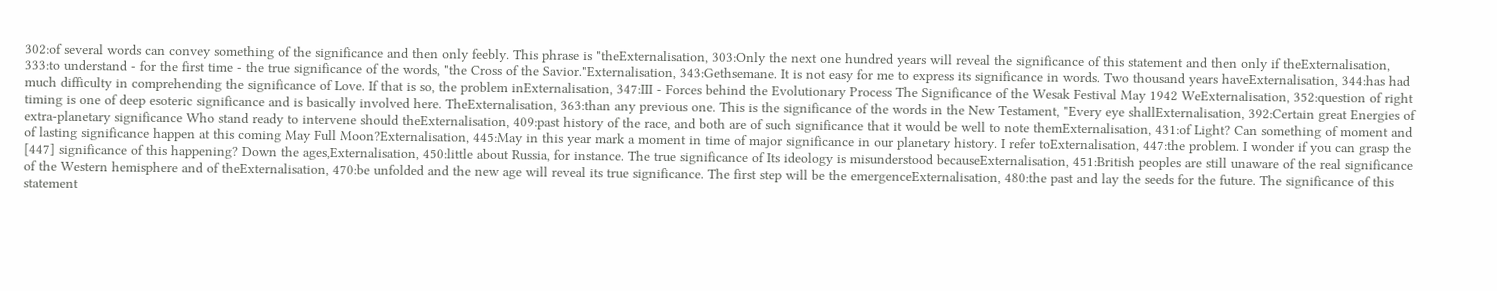302:of several words can convey something of the significance and then only feebly. This phrase is "theExternalisation, 303:Only the next one hundred years will reveal the significance of this statement and then only if theExternalisation, 333:to understand - for the first time - the true significance of the words, "the Cross of the Savior."Externalisation, 343:Gethsemane. It is not easy for me to express its significance in words. Two thousand years haveExternalisation, 344:has had much difficulty in comprehending the significance of Love. If that is so, the problem inExternalisation, 347:III - Forces behind the Evolutionary Process The Significance of the Wesak Festival May 1942 WeExternalisation, 352:question of right timing is one of deep esoteric significance and is basically involved here. TheExternalisation, 363:than any previous one. This is the significance of the words in the New Testament, "Every eye shallExternalisation, 392:Certain great Energies of extra-planetary significance Who stand ready to intervene should theExternalisation, 409:past history of the race, and both are of such significance that it would be well to note themExternalisation, 431:of Light? Can something of moment and of lasting significance happen at this coming May Full Moon?Externalisation, 445:May in this year mark a moment in time of major significance in our planetary history. I refer toExternalisation, 447:the problem. I wonder if you can grasp the [447] significance of this happening? Down the ages,Externalisation, 450:little about Russia, for instance. The true significance of Its ideology is misunderstood becauseExternalisation, 451:British peoples are still unaware of the real significance of the Western hemisphere and of theExternalisation, 470:be unfolded and the new age will reveal its true significance. The first step will be the emergenceExternalisation, 480:the past and lay the seeds for the future. The significance of this statement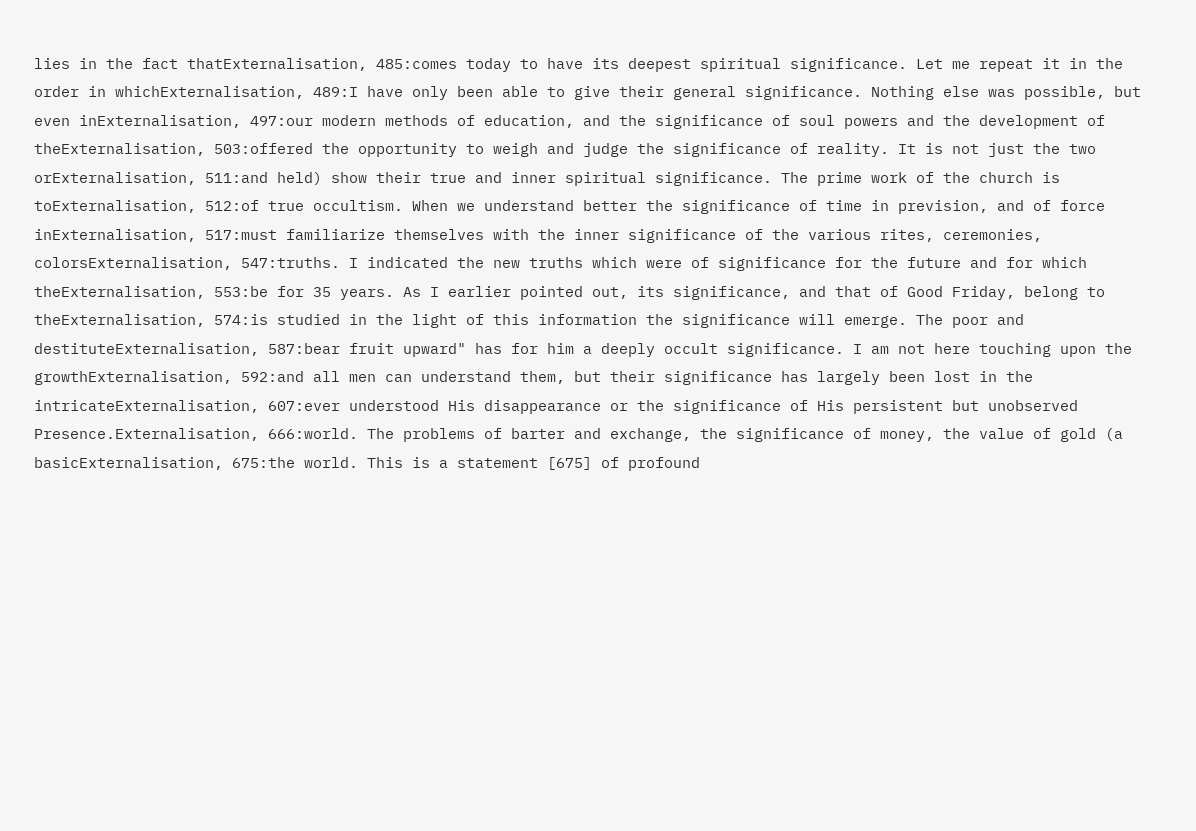lies in the fact thatExternalisation, 485:comes today to have its deepest spiritual significance. Let me repeat it in the order in whichExternalisation, 489:I have only been able to give their general significance. Nothing else was possible, but even inExternalisation, 497:our modern methods of education, and the significance of soul powers and the development of theExternalisation, 503:offered the opportunity to weigh and judge the significance of reality. It is not just the two orExternalisation, 511:and held) show their true and inner spiritual significance. The prime work of the church is toExternalisation, 512:of true occultism. When we understand better the significance of time in prevision, and of force inExternalisation, 517:must familiarize themselves with the inner significance of the various rites, ceremonies, colorsExternalisation, 547:truths. I indicated the new truths which were of significance for the future and for which theExternalisation, 553:be for 35 years. As I earlier pointed out, its significance, and that of Good Friday, belong to theExternalisation, 574:is studied in the light of this information the significance will emerge. The poor and destituteExternalisation, 587:bear fruit upward" has for him a deeply occult significance. I am not here touching upon the growthExternalisation, 592:and all men can understand them, but their significance has largely been lost in the intricateExternalisation, 607:ever understood His disappearance or the significance of His persistent but unobserved Presence.Externalisation, 666:world. The problems of barter and exchange, the significance of money, the value of gold (a basicExternalisation, 675:the world. This is a statement [675] of profound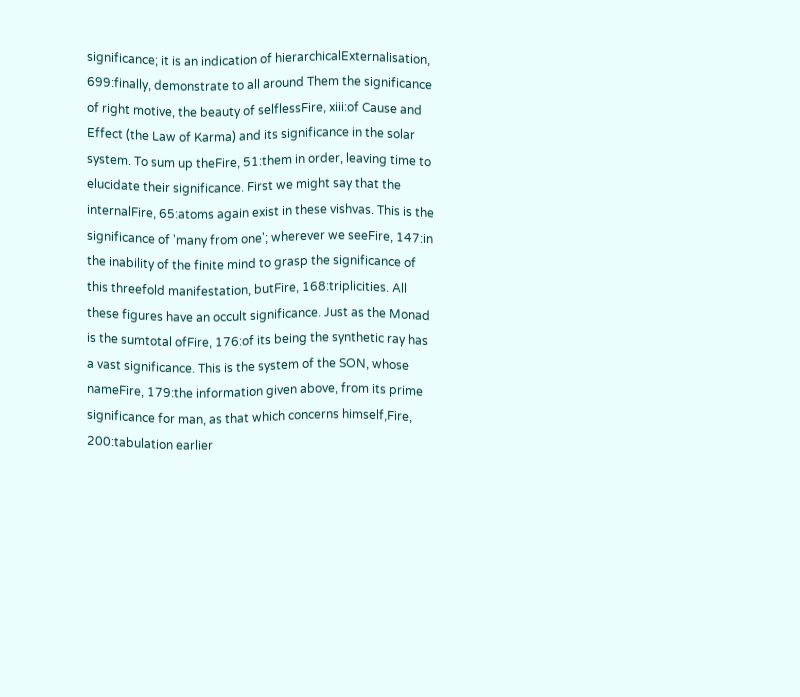significance; it is an indication of hierarchicalExternalisation, 699:finally, demonstrate to all around Them the significance of right motive, the beauty of selflessFire, xiii:of Cause and Effect (the Law of Karma) and its significance in the solar system. To sum up theFire, 51:them in order, leaving time to elucidate their significance. First we might say that the internalFire, 65:atoms again exist in these vishvas. This is the significance of 'many from one'; wherever we seeFire, 147:in the inability of the finite mind to grasp the significance of this threefold manifestation, butFire, 168:triplicities. All these figures have an occult significance. Just as the Monad is the sumtotal ofFire, 176:of its being the synthetic ray has a vast significance. This is the system of the SON, whose nameFire, 179:the information given above, from its prime significance for man, as that which concerns himself,Fire, 200:tabulation earlier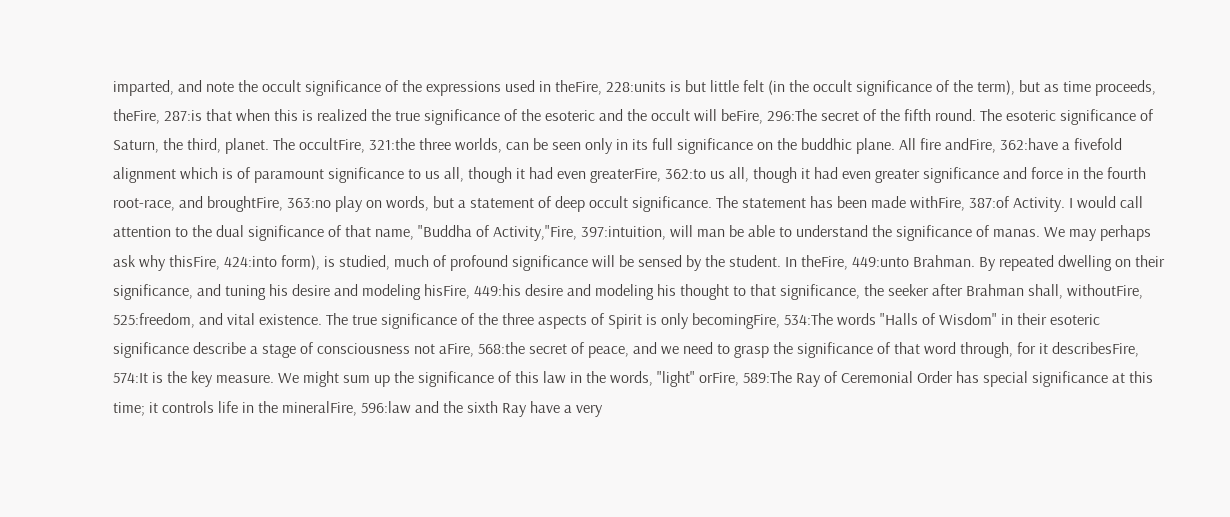imparted, and note the occult significance of the expressions used in theFire, 228:units is but little felt (in the occult significance of the term), but as time proceeds, theFire, 287:is that when this is realized the true significance of the esoteric and the occult will beFire, 296:The secret of the fifth round. The esoteric significance of Saturn, the third, planet. The occultFire, 321:the three worlds, can be seen only in its full significance on the buddhic plane. All fire andFire, 362:have a fivefold alignment which is of paramount significance to us all, though it had even greaterFire, 362:to us all, though it had even greater significance and force in the fourth root-race, and broughtFire, 363:no play on words, but a statement of deep occult significance. The statement has been made withFire, 387:of Activity. I would call attention to the dual significance of that name, "Buddha of Activity,"Fire, 397:intuition, will man be able to understand the significance of manas. We may perhaps ask why thisFire, 424:into form), is studied, much of profound significance will be sensed by the student. In theFire, 449:unto Brahman. By repeated dwelling on their significance, and tuning his desire and modeling hisFire, 449:his desire and modeling his thought to that significance, the seeker after Brahman shall, withoutFire, 525:freedom, and vital existence. The true significance of the three aspects of Spirit is only becomingFire, 534:The words "Halls of Wisdom" in their esoteric significance describe a stage of consciousness not aFire, 568:the secret of peace, and we need to grasp the significance of that word through, for it describesFire, 574:It is the key measure. We might sum up the significance of this law in the words, "light" orFire, 589:The Ray of Ceremonial Order has special significance at this time; it controls life in the mineralFire, 596:law and the sixth Ray have a very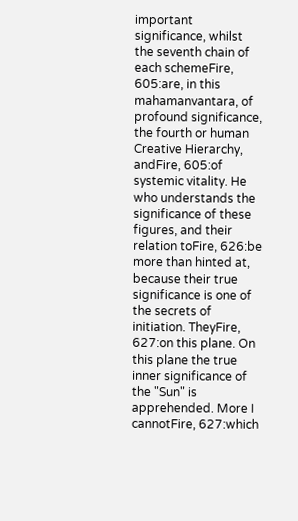important significance, whilst the seventh chain of each schemeFire, 605:are, in this mahamanvantara, of profound significance, the fourth or human Creative Hierarchy, andFire, 605:of systemic vitality. He who understands the significance of these figures, and their relation toFire, 626:be more than hinted at, because their true significance is one of the secrets of initiation. TheyFire, 627:on this plane. On this plane the true inner significance of the "Sun" is apprehended. More I cannotFire, 627:which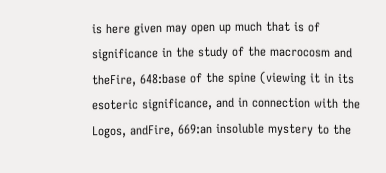is here given may open up much that is of significance in the study of the macrocosm and theFire, 648:base of the spine (viewing it in its esoteric significance, and in connection with the Logos, andFire, 669:an insoluble mystery to the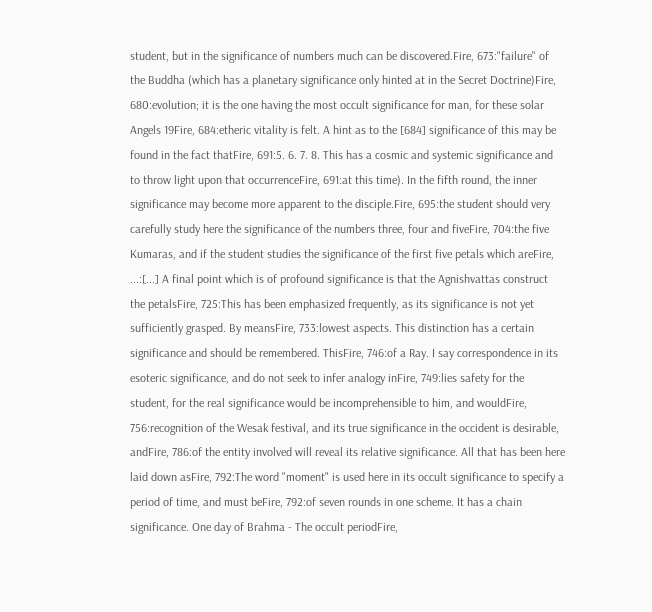student, but in the significance of numbers much can be discovered.Fire, 673:"failure" of the Buddha (which has a planetary significance only hinted at in the Secret Doctrine)Fire, 680:evolution; it is the one having the most occult significance for man, for these solar Angels 19Fire, 684:etheric vitality is felt. A hint as to the [684] significance of this may be found in the fact thatFire, 691:5. 6. 7. 8. This has a cosmic and systemic significance and to throw light upon that occurrenceFire, 691:at this time). In the fifth round, the inner significance may become more apparent to the disciple.Fire, 695:the student should very carefully study here the significance of the numbers three, four and fiveFire, 704:the five Kumaras, and if the student studies the significance of the first five petals which areFire, ...:[...] A final point which is of profound significance is that the Agnishvattas construct the petalsFire, 725:This has been emphasized frequently, as its significance is not yet sufficiently grasped. By meansFire, 733:lowest aspects. This distinction has a certain significance and should be remembered. ThisFire, 746:of a Ray. I say correspondence in its esoteric significance, and do not seek to infer analogy inFire, 749:lies safety for the student, for the real significance would be incomprehensible to him, and wouldFire, 756:recognition of the Wesak festival, and its true significance in the occident is desirable, andFire, 786:of the entity involved will reveal its relative significance. All that has been here laid down asFire, 792:The word "moment" is used here in its occult significance to specify a period of time, and must beFire, 792:of seven rounds in one scheme. It has a chain significance. One day of Brahma - The occult periodFire,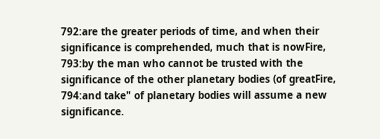792:are the greater periods of time, and when their significance is comprehended, much that is nowFire, 793:by the man who cannot be trusted with the significance of the other planetary bodies (of greatFire, 794:and take" of planetary bodies will assume a new significance.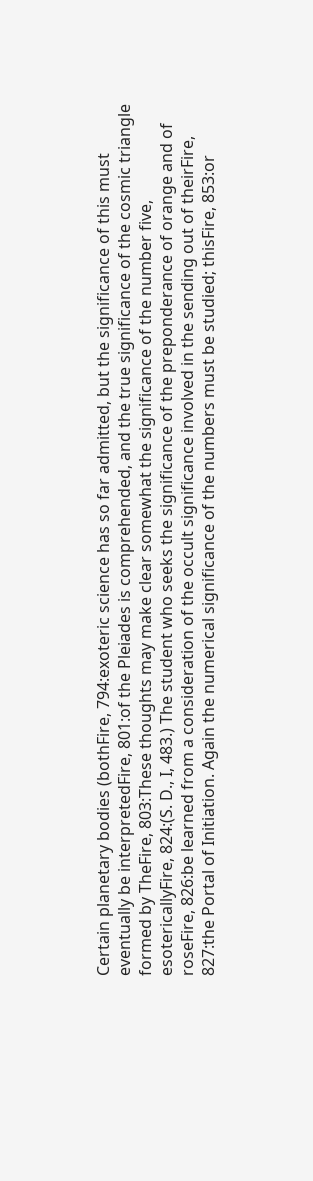Certain planetary bodies (bothFire, 794:exoteric science has so far admitted, but the significance of this must eventually be interpretedFire, 801:of the Pleiades is comprehended, and the true significance of the cosmic triangle formed by TheFire, 803:These thoughts may make clear somewhat the significance of the number five, esotericallyFire, 824:(S. D., I, 483.) The student who seeks the significance of the preponderance of orange and of roseFire, 826:be learned from a consideration of the occult significance involved in the sending out of theirFire, 827:the Portal of Initiation. Again the numerical significance of the numbers must be studied; thisFire, 853:or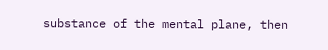substance of the mental plane, then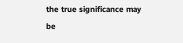the true significance may be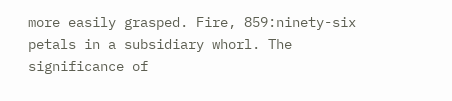more easily grasped. Fire, 859:ninety-six petals in a subsidiary whorl. The significance of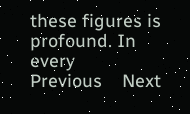these figures is profound. In every
Previous    Next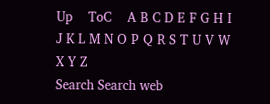Up    ToC    A B C D E F G H I J K L M N O P Q R S T U V W X Y Z
Search Search web